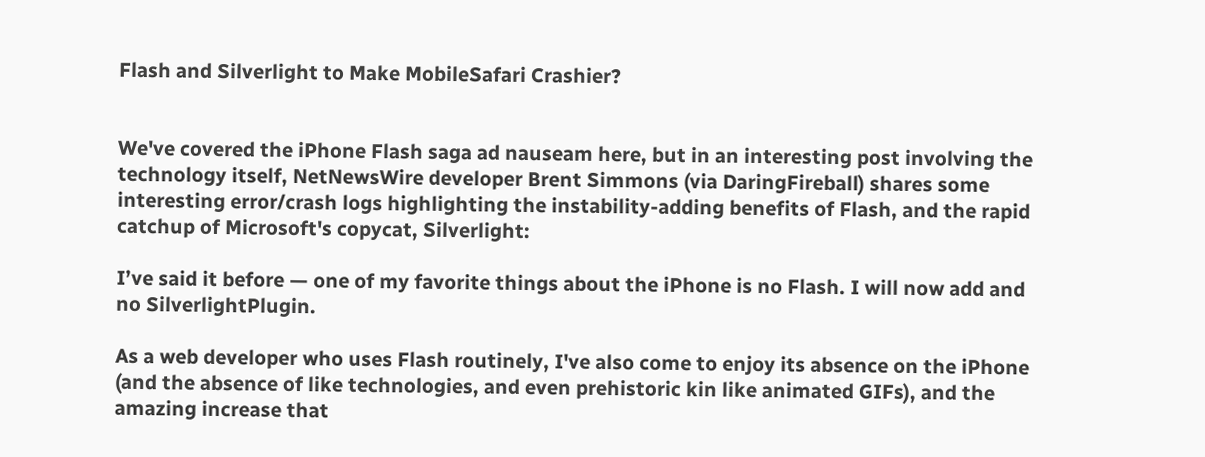Flash and Silverlight to Make MobileSafari Crashier?


We've covered the iPhone Flash saga ad nauseam here, but in an interesting post involving the technology itself, NetNewsWire developer Brent Simmons (via DaringFireball) shares some interesting error/crash logs highlighting the instability-adding benefits of Flash, and the rapid catchup of Microsoft's copycat, Silverlight:

I’ve said it before — one of my favorite things about the iPhone is no Flash. I will now add and no SilverlightPlugin.

As a web developer who uses Flash routinely, I've also come to enjoy its absence on the iPhone (and the absence of like technologies, and even prehistoric kin like animated GIFs), and the amazing increase that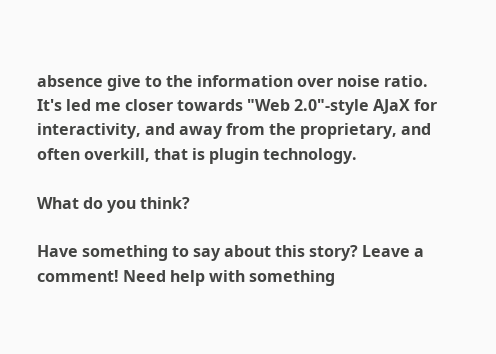absence give to the information over noise ratio. It's led me closer towards "Web 2.0"-style AJaX for interactivity, and away from the proprietary, and often overkill, that is plugin technology.

What do you think?

Have something to say about this story? Leave a comment! Need help with something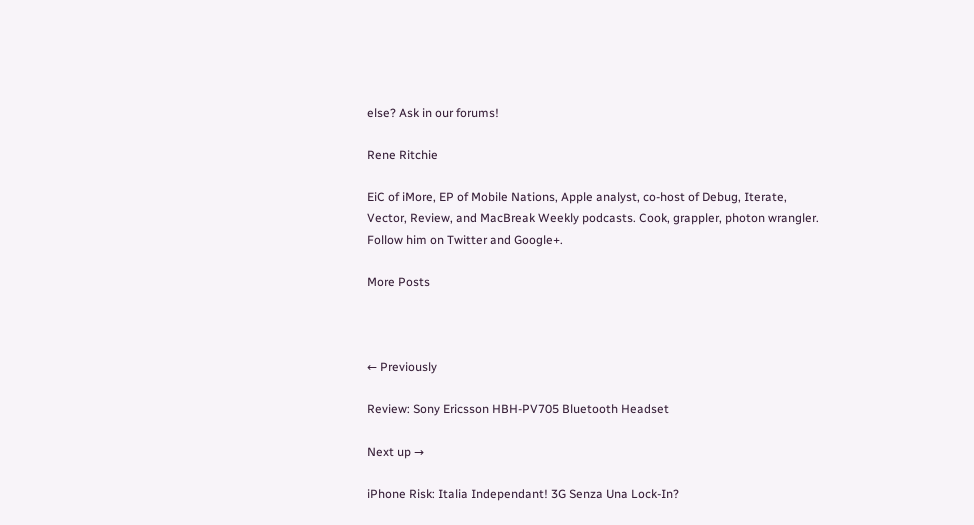else? Ask in our forums!

Rene Ritchie

EiC of iMore, EP of Mobile Nations, Apple analyst, co-host of Debug, Iterate, Vector, Review, and MacBreak Weekly podcasts. Cook, grappler, photon wrangler. Follow him on Twitter and Google+.

More Posts



← Previously

Review: Sony Ericsson HBH-PV705 Bluetooth Headset

Next up →

iPhone Risk: Italia Independant! 3G Senza Una Lock-In?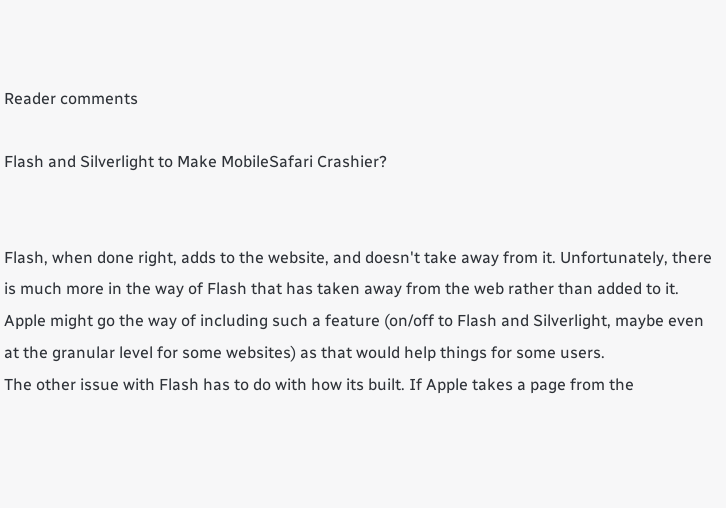Reader comments

Flash and Silverlight to Make MobileSafari Crashier?


Flash, when done right, adds to the website, and doesn't take away from it. Unfortunately, there is much more in the way of Flash that has taken away from the web rather than added to it.
Apple might go the way of including such a feature (on/off to Flash and Silverlight, maybe even at the granular level for some websites) as that would help things for some users.
The other issue with Flash has to do with how its built. If Apple takes a page from the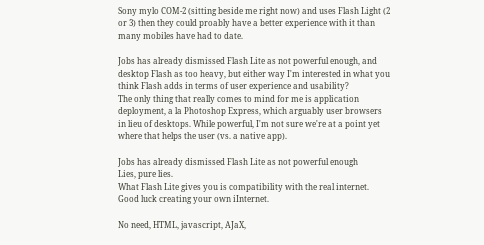Sony mylo COM-2 (sitting beside me right now) and uses Flash Light (2 or 3) then they could proably have a better experience with it than many mobiles have had to date.

Jobs has already dismissed Flash Lite as not powerful enough, and desktop Flash as too heavy, but either way I'm interested in what you think Flash adds in terms of user experience and usability?
The only thing that really comes to mind for me is application deployment, a la Photoshop Express, which arguably user browsers in lieu of desktops. While powerful, I'm not sure we're at a point yet where that helps the user (vs. a native app).

Jobs has already dismissed Flash Lite as not powerful enough
Lies, pure lies.
What Flash Lite gives you is compatibility with the real internet.
Good luck creating your own iInternet.

No need, HTML, javascript, AJaX,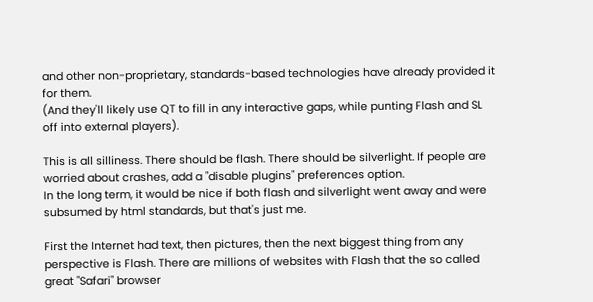and other non-proprietary, standards-based technologies have already provided it for them.
(And they'll likely use QT to fill in any interactive gaps, while punting Flash and SL off into external players).

This is all silliness. There should be flash. There should be silverlight. If people are worried about crashes, add a "disable plugins" preferences option.
In the long term, it would be nice if both flash and silverlight went away and were subsumed by html standards, but that's just me.

First the Internet had text, then pictures, then the next biggest thing from any perspective is Flash. There are millions of websites with Flash that the so called great "Safari" browser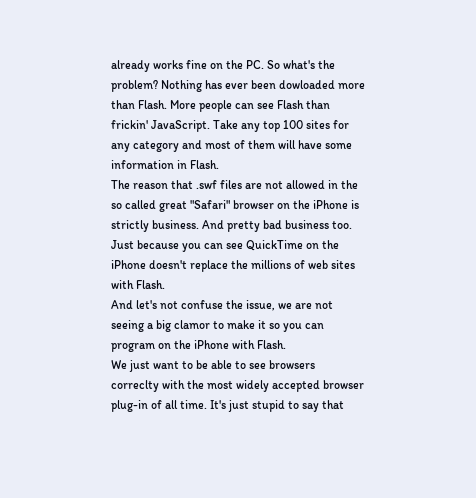already works fine on the PC. So what's the problem? Nothing has ever been dowloaded more than Flash. More people can see Flash than frickin' JavaScript. Take any top 100 sites for any category and most of them will have some information in Flash.
The reason that .swf files are not allowed in the so called great "Safari" browser on the iPhone is strictly business. And pretty bad business too.
Just because you can see QuickTime on the iPhone doesn't replace the millions of web sites with Flash.
And let's not confuse the issue, we are not seeing a big clamor to make it so you can program on the iPhone with Flash.
We just want to be able to see browsers correclty with the most widely accepted browser plug-in of all time. It's just stupid to say that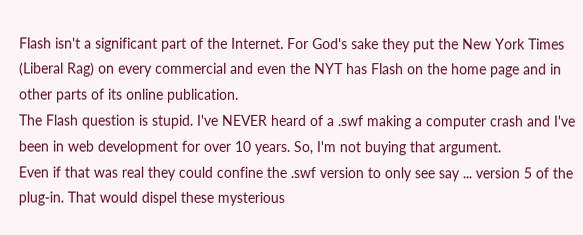Flash isn't a significant part of the Internet. For God's sake they put the New York Times (Liberal Rag) on every commercial and even the NYT has Flash on the home page and in other parts of its online publication.
The Flash question is stupid. I've NEVER heard of a .swf making a computer crash and I've been in web development for over 10 years. So, I'm not buying that argument.
Even if that was real they could confine the .swf version to only see say ... version 5 of the plug-in. That would dispel these mysterious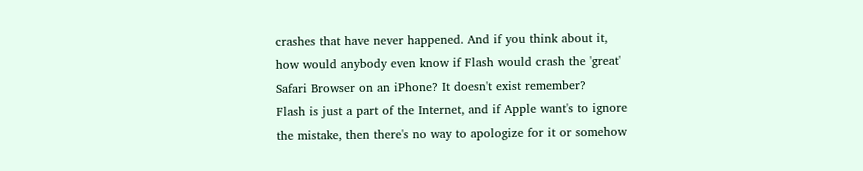crashes that have never happened. And if you think about it, how would anybody even know if Flash would crash the 'great' Safari Browser on an iPhone? It doesn't exist remember?
Flash is just a part of the Internet, and if Apple want's to ignore the mistake, then there's no way to apologize for it or somehow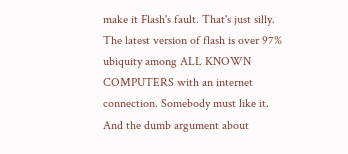make it Flash's fault. That's just silly.
The latest version of flash is over 97% ubiquity among ALL KNOWN COMPUTERS with an internet connection. Somebody must like it.
And the dumb argument about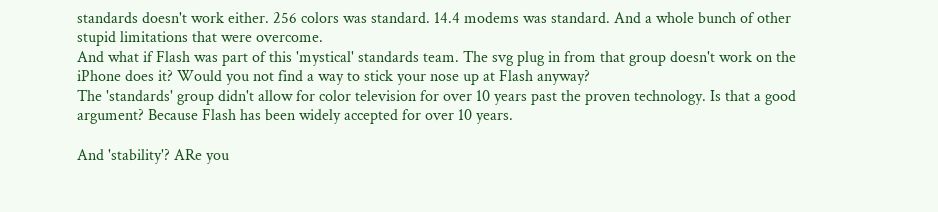standards doesn't work either. 256 colors was standard. 14.4 modems was standard. And a whole bunch of other stupid limitations that were overcome.
And what if Flash was part of this 'mystical' standards team. The svg plug in from that group doesn't work on the iPhone does it? Would you not find a way to stick your nose up at Flash anyway?
The 'standards' group didn't allow for color television for over 10 years past the proven technology. Is that a good argument? Because Flash has been widely accepted for over 10 years.

And 'stability'? ARe you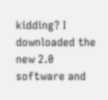kidding? I downloaded the new 2.0 software and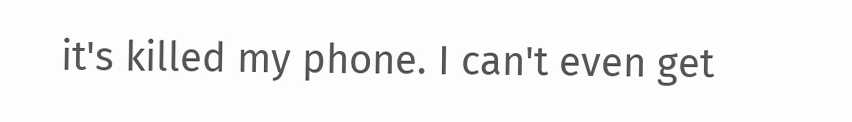it's killed my phone. I can't even get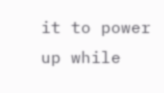it to power up while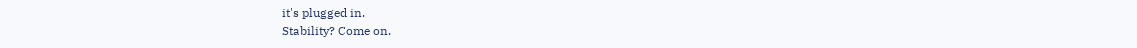it's plugged in.
Stability? Come on.